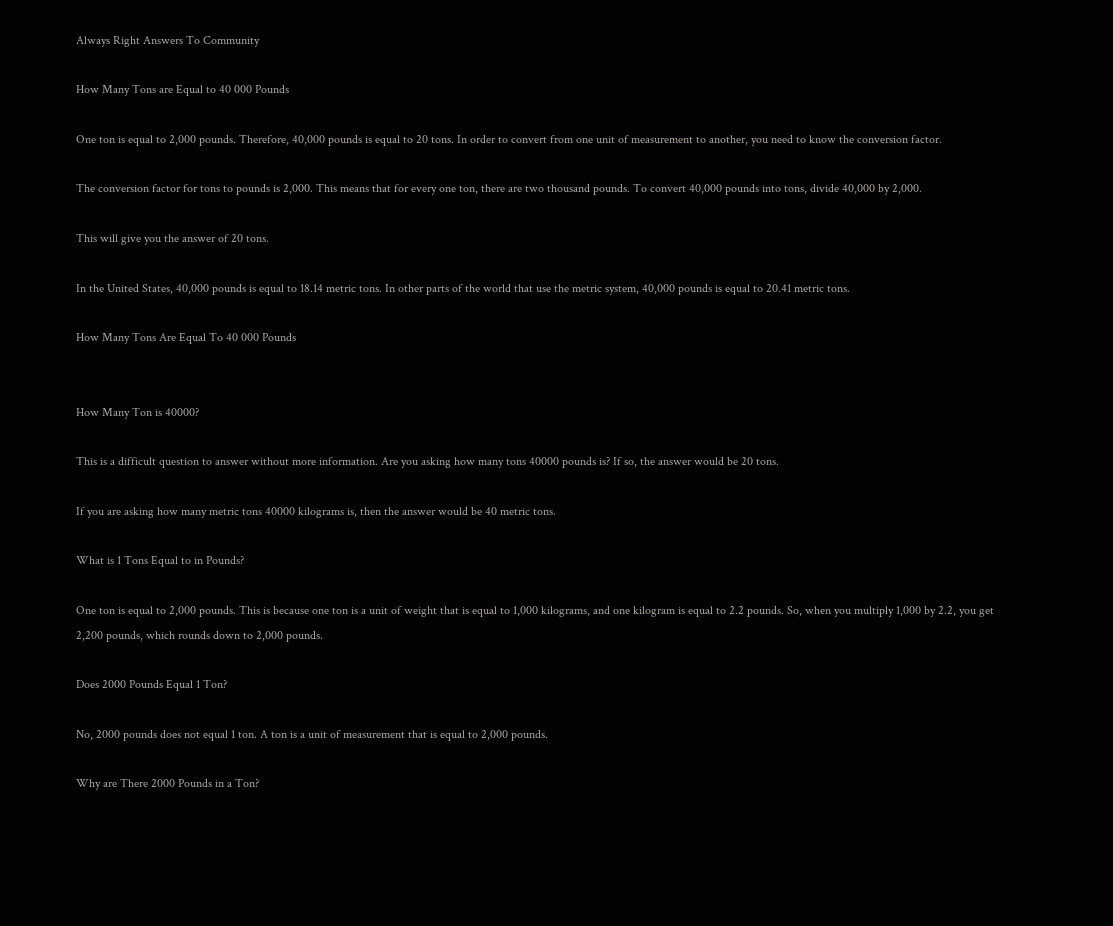Always Right Answers To Community

How Many Tons are Equal to 40 000 Pounds

One ton is equal to 2,000 pounds. Therefore, 40,000 pounds is equal to 20 tons. In order to convert from one unit of measurement to another, you need to know the conversion factor.

The conversion factor for tons to pounds is 2,000. This means that for every one ton, there are two thousand pounds. To convert 40,000 pounds into tons, divide 40,000 by 2,000.

This will give you the answer of 20 tons.

In the United States, 40,000 pounds is equal to 18.14 metric tons. In other parts of the world that use the metric system, 40,000 pounds is equal to 20.41 metric tons.

How Many Tons Are Equal To 40 000 Pounds


How Many Ton is 40000?

This is a difficult question to answer without more information. Are you asking how many tons 40000 pounds is? If so, the answer would be 20 tons.

If you are asking how many metric tons 40000 kilograms is, then the answer would be 40 metric tons.

What is 1 Tons Equal to in Pounds?

One ton is equal to 2,000 pounds. This is because one ton is a unit of weight that is equal to 1,000 kilograms, and one kilogram is equal to 2.2 pounds. So, when you multiply 1,000 by 2.2, you get 2,200 pounds, which rounds down to 2,000 pounds.

Does 2000 Pounds Equal 1 Ton?

No, 2000 pounds does not equal 1 ton. A ton is a unit of measurement that is equal to 2,000 pounds.

Why are There 2000 Pounds in a Ton?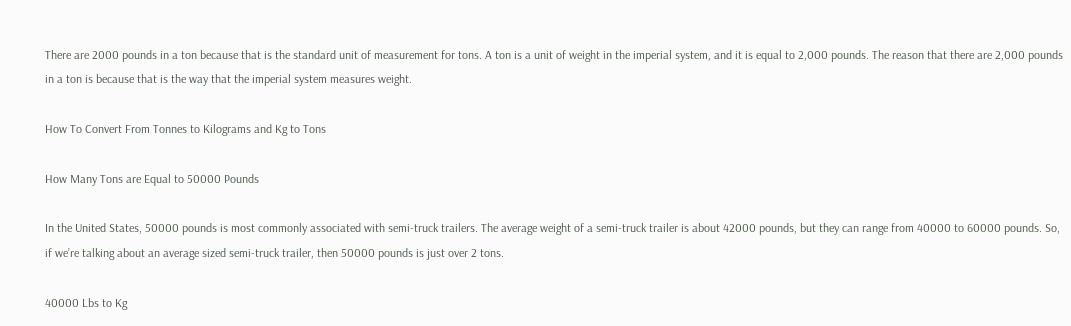There are 2000 pounds in a ton because that is the standard unit of measurement for tons. A ton is a unit of weight in the imperial system, and it is equal to 2,000 pounds. The reason that there are 2,000 pounds in a ton is because that is the way that the imperial system measures weight.

How To Convert From Tonnes to Kilograms and Kg to Tons

How Many Tons are Equal to 50000 Pounds

In the United States, 50000 pounds is most commonly associated with semi-truck trailers. The average weight of a semi-truck trailer is about 42000 pounds, but they can range from 40000 to 60000 pounds. So, if we’re talking about an average sized semi-truck trailer, then 50000 pounds is just over 2 tons.

40000 Lbs to Kg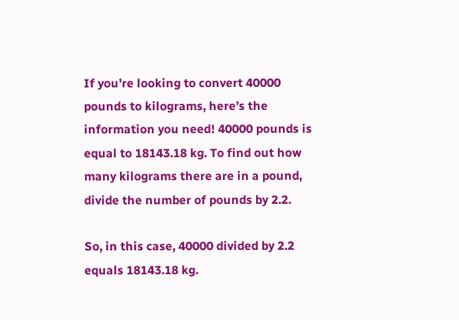If you’re looking to convert 40000 pounds to kilograms, here’s the information you need! 40000 pounds is equal to 18143.18 kg. To find out how many kilograms there are in a pound, divide the number of pounds by 2.2.

So, in this case, 40000 divided by 2.2 equals 18143.18 kg.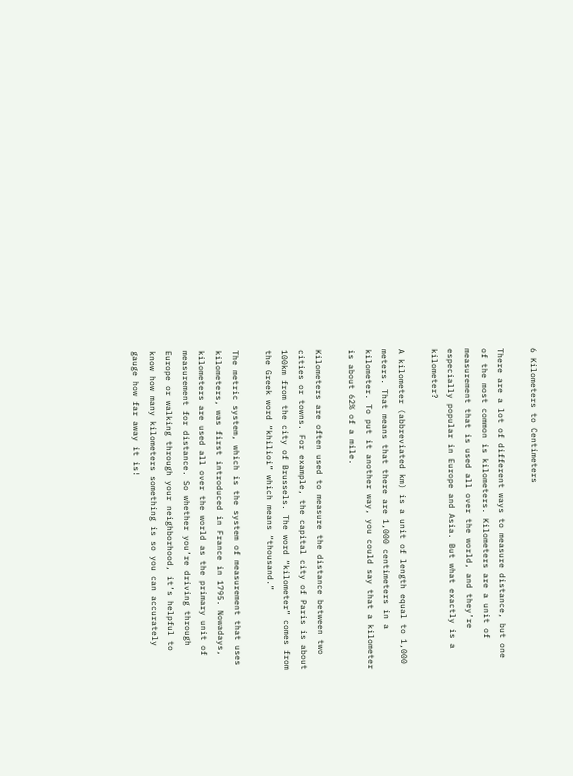6 Kilometers to Centimeters

There are a lot of different ways to measure distance, but one of the most common is kilometers. Kilometers are a unit of measurement that is used all over the world, and they’re especially popular in Europe and Asia. But what exactly is a kilometer?

A kilometer (abbreviated km) is a unit of length equal to 1,000 meters. That means that there are 1,000 centimeters in a kilometer. To put it another way, you could say that a kilometer is about 62% of a mile.

Kilometers are often used to measure the distance between two cities or towns. For example, the capital city of Paris is about 100km from the city of Brussels. The word “kilometer” comes from the Greek word “khilioi” which means “thousand.”

The metric system, which is the system of measurement that uses kilometers, was first introduced in France in 1795. Nowadays, kilometers are used all over the world as the primary unit of measurement for distance. So whether you’re driving through Europe or walking through your neighborhood, it’s helpful to know how many kilometers something is so you can accurately gauge how far away it is!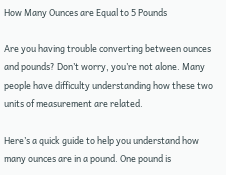How Many Ounces are Equal to 5 Pounds

Are you having trouble converting between ounces and pounds? Don’t worry, you’re not alone. Many people have difficulty understanding how these two units of measurement are related.

Here’s a quick guide to help you understand how many ounces are in a pound. One pound is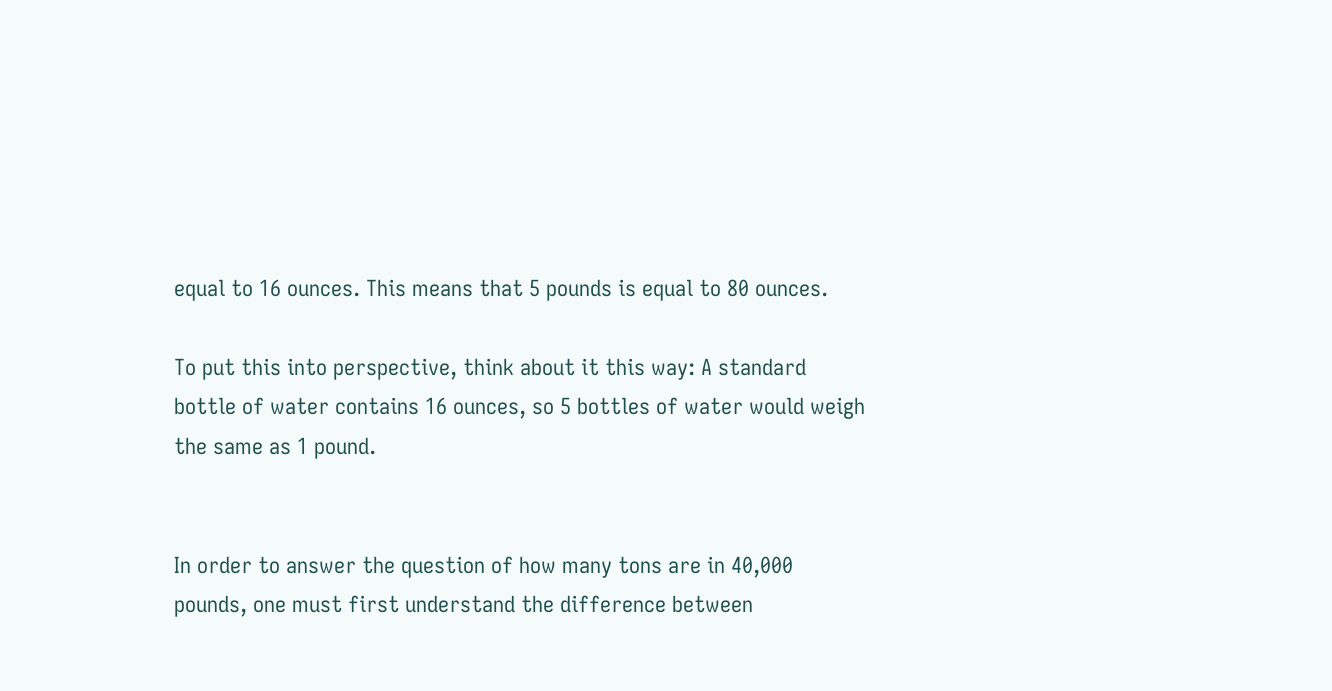equal to 16 ounces. This means that 5 pounds is equal to 80 ounces.

To put this into perspective, think about it this way: A standard bottle of water contains 16 ounces, so 5 bottles of water would weigh the same as 1 pound.


In order to answer the question of how many tons are in 40,000 pounds, one must first understand the difference between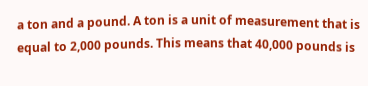a ton and a pound. A ton is a unit of measurement that is equal to 2,000 pounds. This means that 40,000 pounds is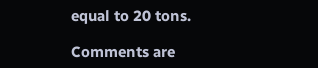equal to 20 tons.

Comments are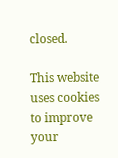closed.

This website uses cookies to improve your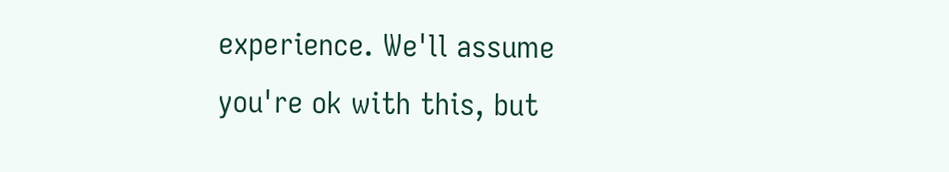experience. We'll assume you're ok with this, but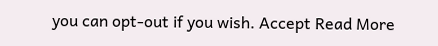you can opt-out if you wish. Accept Read More